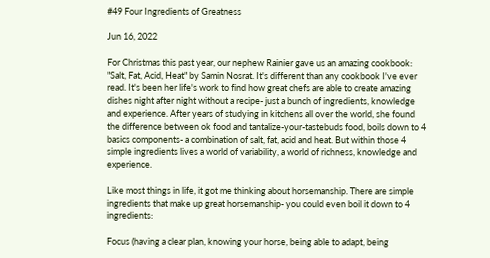#49 Four Ingredients of Greatness

Jun 16, 2022

For Christmas this past year, our nephew Rainier gave us an amazing cookbook: "Salt, Fat, Acid, Heat" by Samin Nosrat. It's different than any cookbook I've ever read. It's been her life's work to find how great chefs are able to create amazing dishes night after night without a recipe- just a bunch of ingredients, knowledge and experience. After years of studying in kitchens all over the world, she found the difference between ok food and tantalize-your-tastebuds food, boils down to 4 basics components- a combination of salt, fat, acid and heat. But within those 4 simple ingredients lives a world of variability, a world of richness, knowledge and experience.

Like most things in life, it got me thinking about horsemanship. There are simple ingredients that make up great horsemanship- you could even boil it down to 4 ingredients:

Focus (having a clear plan, knowing your horse, being able to adapt, being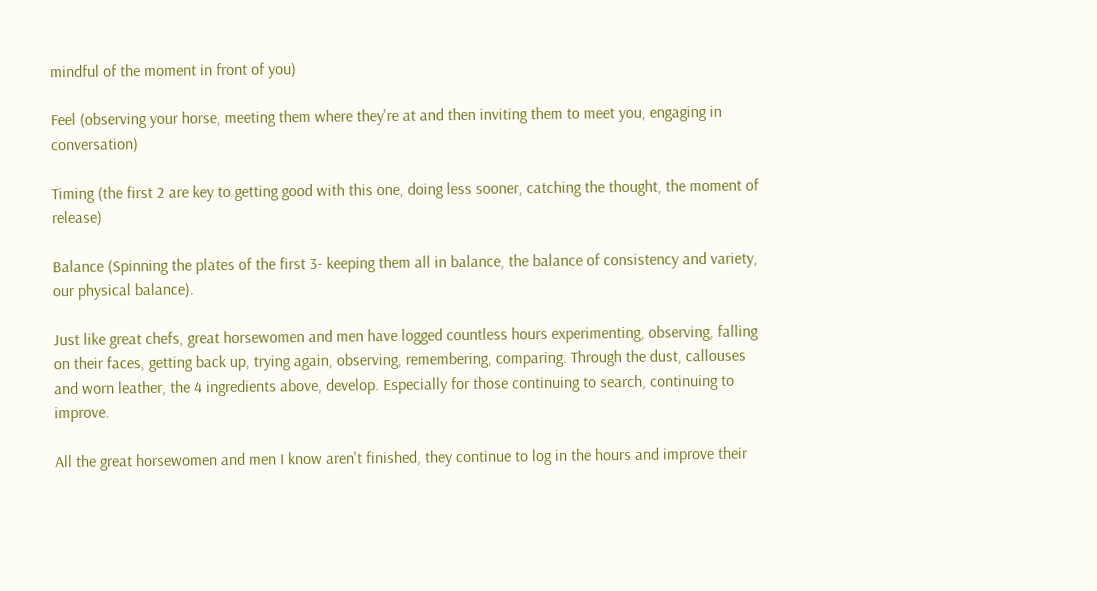mindful of the moment in front of you)

Feel (observing your horse, meeting them where they're at and then inviting them to meet you, engaging in conversation)

Timing (the first 2 are key to getting good with this one, doing less sooner, catching the thought, the moment of release)

Balance (Spinning the plates of the first 3- keeping them all in balance, the balance of consistency and variety, our physical balance).

Just like great chefs, great horsewomen and men have logged countless hours experimenting, observing, falling on their faces, getting back up, trying again, observing, remembering, comparing. Through the dust, callouses and worn leather, the 4 ingredients above, develop. Especially for those continuing to search, continuing to improve.

All the great horsewomen and men I know aren't finished, they continue to log in the hours and improve their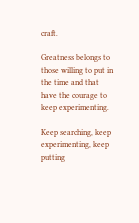craft.

Greatness belongs to those willing to put in the time and that have the courage to keep experimenting.

Keep searching, keep experimenting, keep putting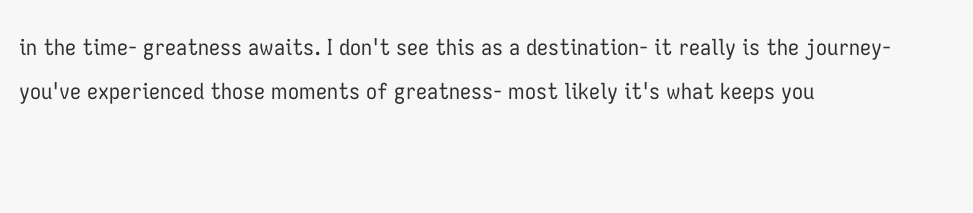in the time- greatness awaits. I don't see this as a destination- it really is the journey- you've experienced those moments of greatness- most likely it's what keeps you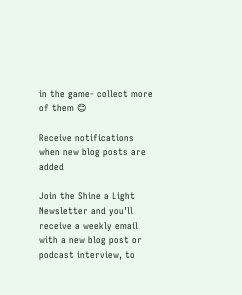in the game- collect more of them 😊

Receive notifications when new blog posts are added

Join the Shine a Light Newsletter and you'll receive a weekly email with a new blog post or podcast interview, to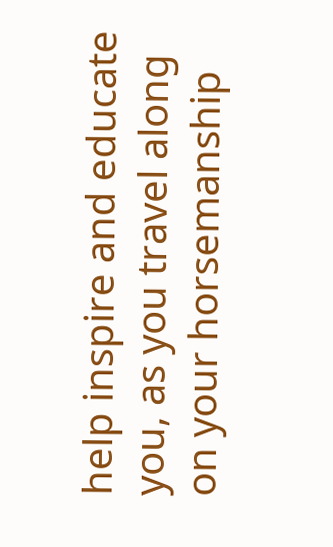help inspire and educate you, as you travel along on your horsemanship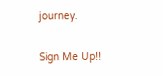journey.

Sign Me Up!!